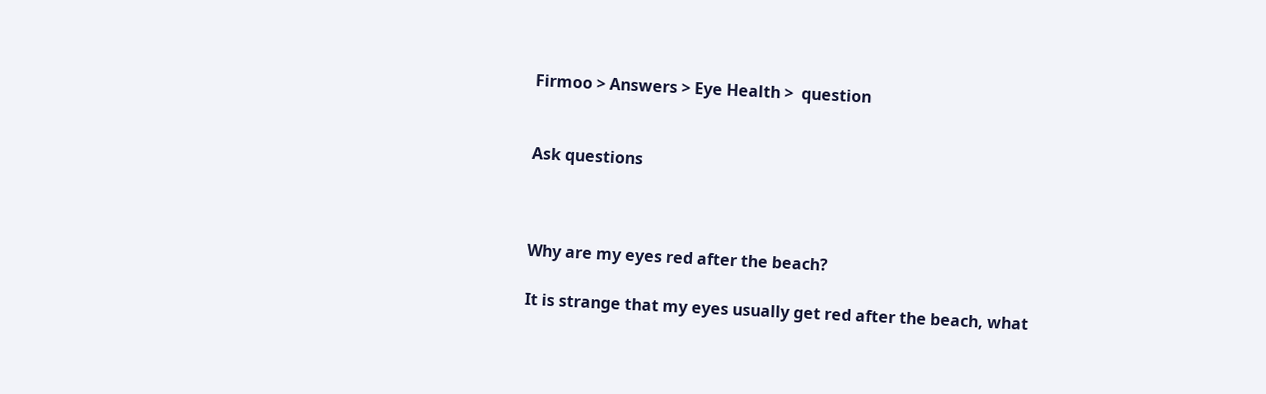Firmoo > Answers > Eye Health >  question


Ask questions



Why are my eyes red after the beach?

It is strange that my eyes usually get red after the beach, what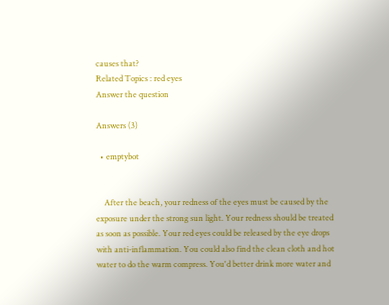causes that?
Related Topics : red eyes
Answer the question

Answers (3)

  • emptybot


    After the beach, your redness of the eyes must be caused by the exposure under the strong sun light. Your redness should be treated as soon as possible. Your red eyes could be released by the eye drops with anti-inflammation. You could also find the clean cloth and hot water to do the warm compress. You'd better drink more water and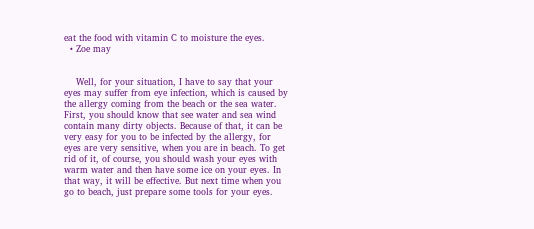eat the food with vitamin C to moisture the eyes.
  • Zoe may


    Well, for your situation, I have to say that your eyes may suffer from eye infection, which is caused by the allergy coming from the beach or the sea water. First, you should know that see water and sea wind contain many dirty objects. Because of that, it can be very easy for you to be infected by the allergy, for eyes are very sensitive, when you are in beach. To get rid of it, of course, you should wash your eyes with warm water and then have some ice on your eyes. In that way, it will be effective. But next time when you go to beach, just prepare some tools for your eyes.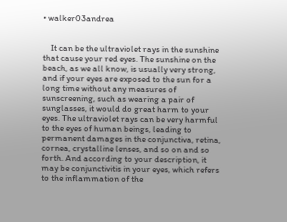• walker03andrea


    It can be the ultraviolet rays in the sunshine that cause your red eyes. The sunshine on the beach, as we all know, is usually very strong, and if your eyes are exposed to the sun for a long time without any measures of sunscreening, such as wearing a pair of sunglasses, it would do great harm to your eyes. The ultraviolet rays can be very harmful to the eyes of human beings, leading to permanent damages in the conjunctiva, retina, cornea, crystalline lenses, and so on and so forth. And according to your description, it may be conjunctivitis in your eyes, which refers to the inflammation of the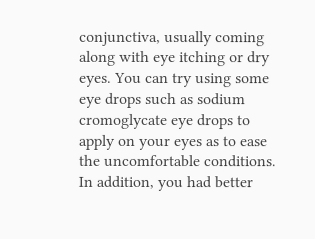conjunctiva, usually coming along with eye itching or dry eyes. You can try using some eye drops such as sodium cromoglycate eye drops to apply on your eyes as to ease the uncomfortable conditions. In addition, you had better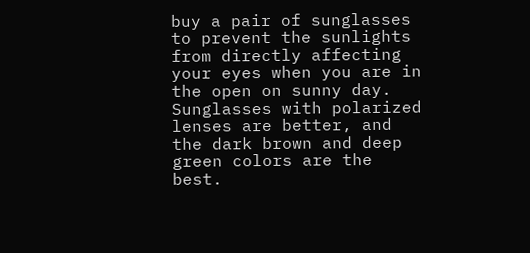buy a pair of sunglasses to prevent the sunlights from directly affecting your eyes when you are in the open on sunny day. Sunglasses with polarized lenses are better, and the dark brown and deep green colors are the best.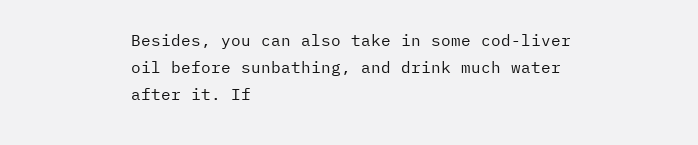Besides, you can also take in some cod-liver oil before sunbathing, and drink much water after it. If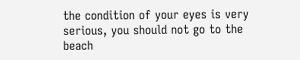the condition of your eyes is very serious, you should not go to the beach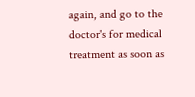again, and go to the doctor's for medical treatment as soon as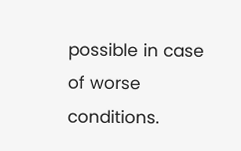possible in case of worse conditions.